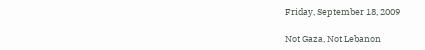Friday, September 18, 2009

Not Gaza, Not Lebanon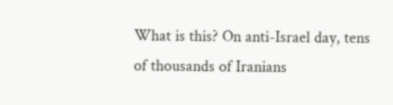What is this? On anti-Israel day, tens of thousands of Iranians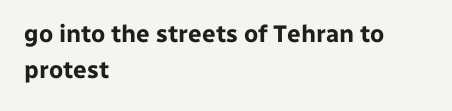go into the streets of Tehran to protest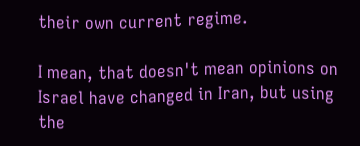their own current regime.

I mean, that doesn't mean opinions on Israel have changed in Iran, but using the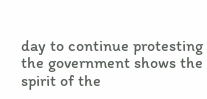day to continue protesting the government shows the spirit of the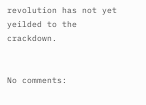revolution has not yet yeilded to the crackdown.


No comments: